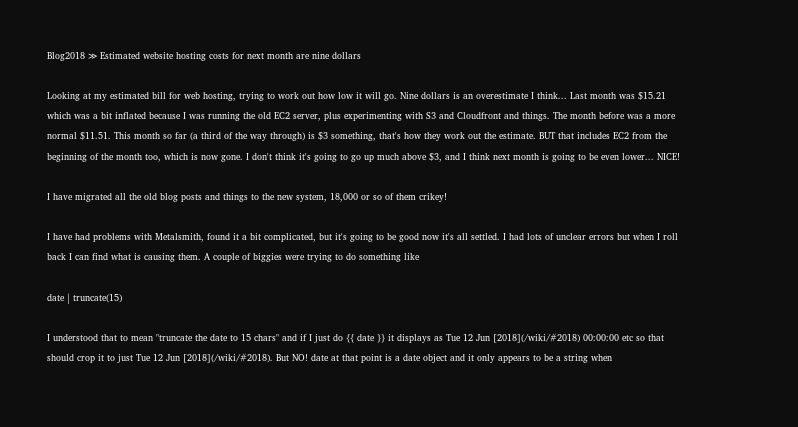Blog2018 ≫ Estimated website hosting costs for next month are nine dollars

Looking at my estimated bill for web hosting, trying to work out how low it will go. Nine dollars is an overestimate I think... Last month was $15.21 which was a bit inflated because I was running the old EC2 server, plus experimenting with S3 and Cloudfront and things. The month before was a more normal $11.51. This month so far (a third of the way through) is $3 something, that's how they work out the estimate. BUT that includes EC2 from the beginning of the month too, which is now gone. I don't think it's going to go up much above $3, and I think next month is going to be even lower... NICE!

I have migrated all the old blog posts and things to the new system, 18,000 or so of them crikey!

I have had problems with Metalsmith, found it a bit complicated, but it's going to be good now it's all settled. I had lots of unclear errors but when I roll back I can find what is causing them. A couple of biggies were trying to do something like

date | truncate(15)

I understood that to mean "truncate the date to 15 chars" and if I just do {{ date }} it displays as Tue 12 Jun [2018](/wiki/#2018) 00:00:00 etc so that should crop it to just Tue 12 Jun [2018](/wiki/#2018). But NO! date at that point is a date object and it only appears to be a string when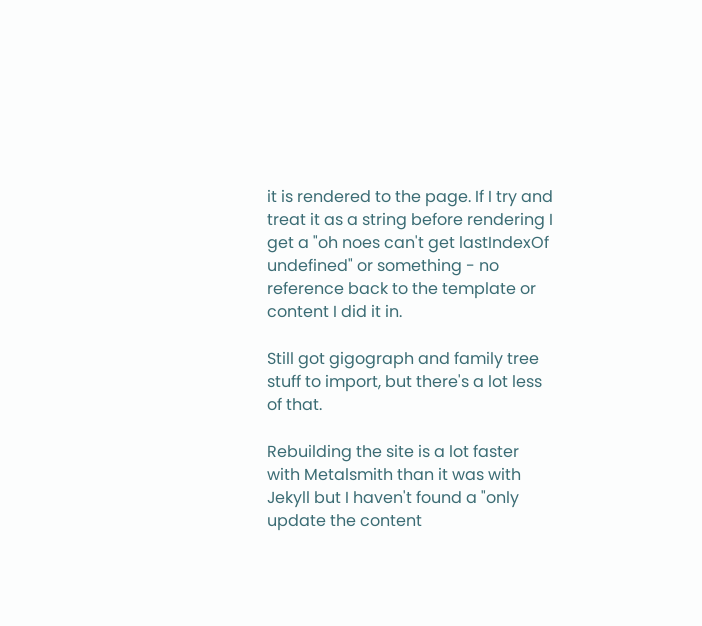it is rendered to the page. If I try and treat it as a string before rendering I get a "oh noes can't get lastIndexOf undefined" or something - no reference back to the template or content I did it in.

Still got gigograph and family tree stuff to import, but there's a lot less of that.

Rebuilding the site is a lot faster with Metalsmith than it was with Jekyll but I haven't found a "only update the content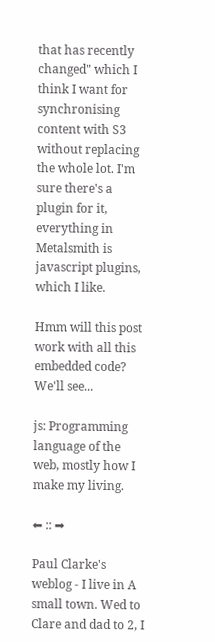that has recently changed" which I think I want for synchronising content with S3 without replacing the whole lot. I'm sure there's a plugin for it, everything in Metalsmith is javascript plugins, which I like.

Hmm will this post work with all this embedded code? We'll see...

js: Programming language of the web, mostly how I make my living.

⬅ :: ➡

Paul Clarke's weblog - I live in A small town. Wed to Clare and dad to 2, I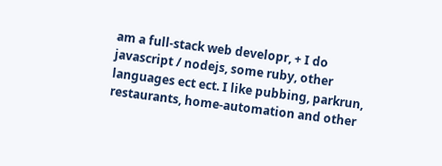am a full-stack web developr, + I do javascript / nodejs, some ruby, other languages ect ect. I like pubbing, parkrun, restaurants, home-automation and other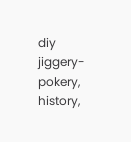diy jiggery-pokery, history,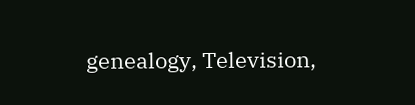genealogy, Television,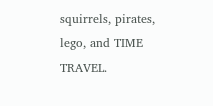squirrels, pirates, lego, and TIME TRAVEL.